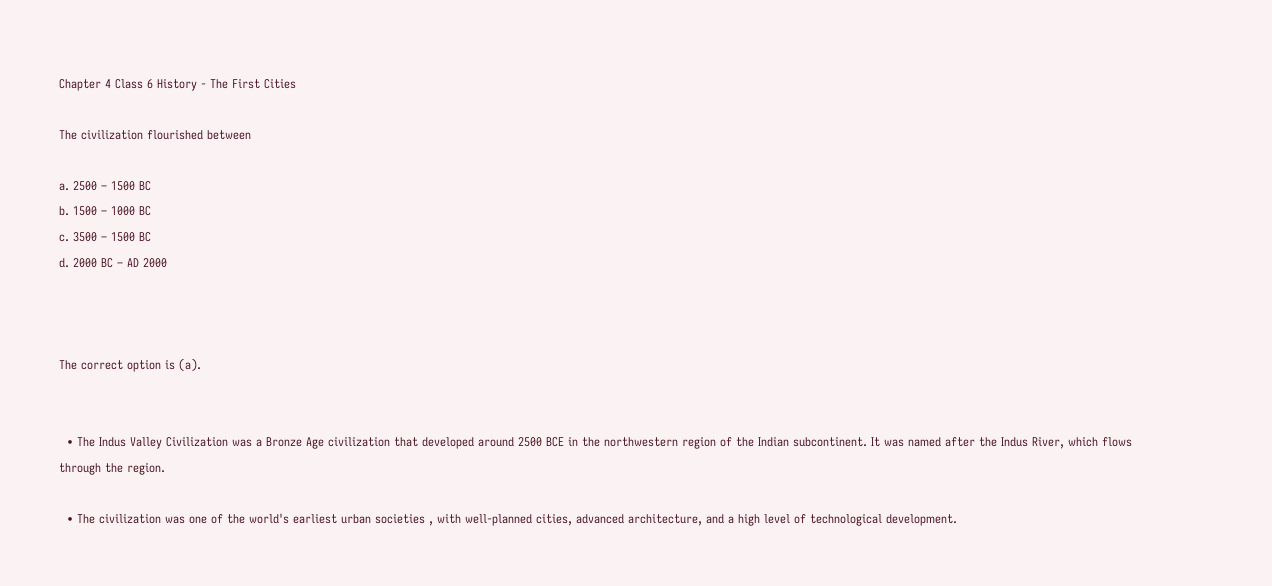Chapter 4 Class 6 History - The First Cities

The civilization flourished between

a. 2500 – 1500 BC
b. 1500 – 1000 BC
c. 3500 – 1500 BC
d. 2000 BC – AD 2000



The correct option is (a).


  • The Indus Valley Civilization was a Bronze Age civilization that developed around 2500 BCE in the northwestern region of the Indian subcontinent. It was named after the Indus River, which flows through the region.

  • The civilization was one of the world's earliest urban societies , with well-planned cities, advanced architecture, and a high level of technological development.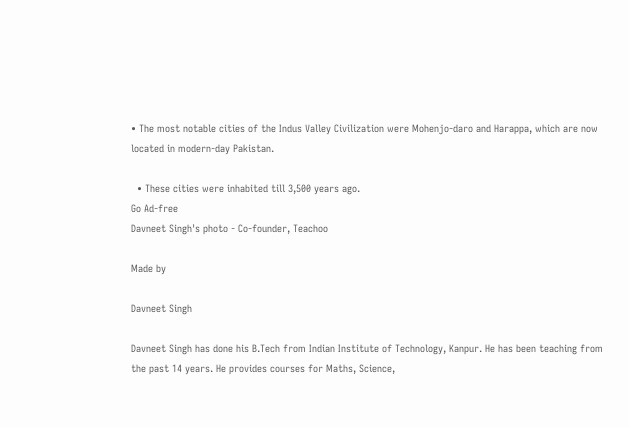• The most notable cities of the Indus Valley Civilization were Mohenjo-daro and Harappa, which are now located in modern-day Pakistan.

  • These cities were inhabited till 3,500 years ago.
Go Ad-free
Davneet Singh's photo - Co-founder, Teachoo

Made by

Davneet Singh

Davneet Singh has done his B.Tech from Indian Institute of Technology, Kanpur. He has been teaching from the past 14 years. He provides courses for Maths, Science,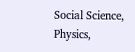Social Science, Physics,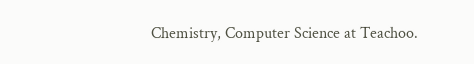Chemistry, Computer Science at Teachoo.